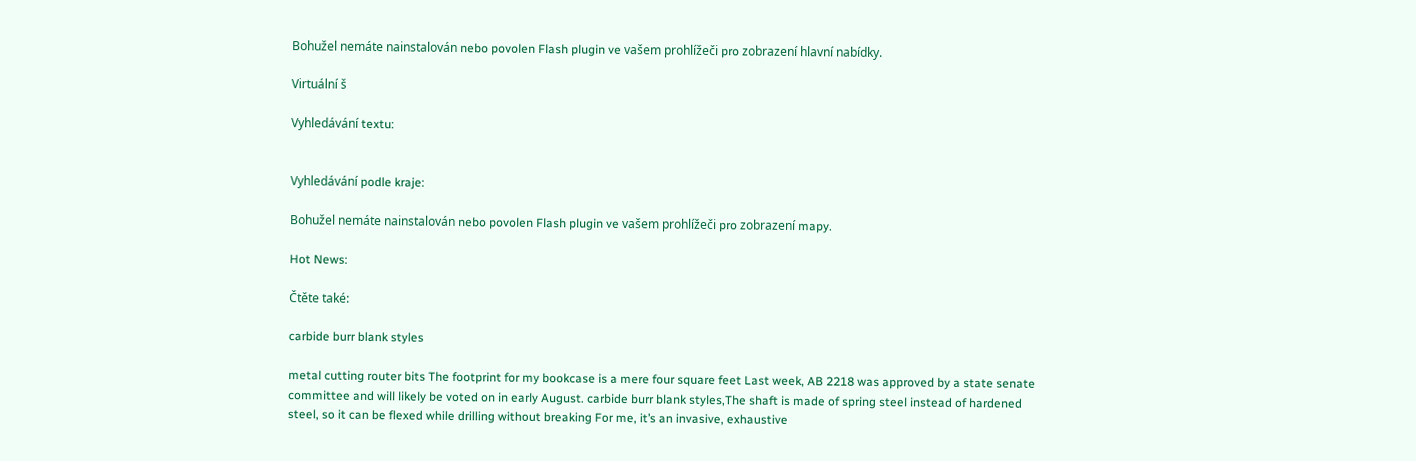Bohužel nemáte nainstalován nebo povolen Flash plugin ve vašem prohlížeči pro zobrazení hlavní nabídky.

Virtuální š

Vyhledávání textu:


Vyhledávání podle kraje:

Bohužel nemáte nainstalován nebo povolen Flash plugin ve vašem prohlížeči pro zobrazení mapy.

Hot News:

Čtěte také:

carbide burr blank styles

metal cutting router bits The footprint for my bookcase is a mere four square feet Last week, AB 2218 was approved by a state senate committee and will likely be voted on in early August. carbide burr blank styles,The shaft is made of spring steel instead of hardened steel, so it can be flexed while drilling without breaking For me, it’s an invasive, exhaustive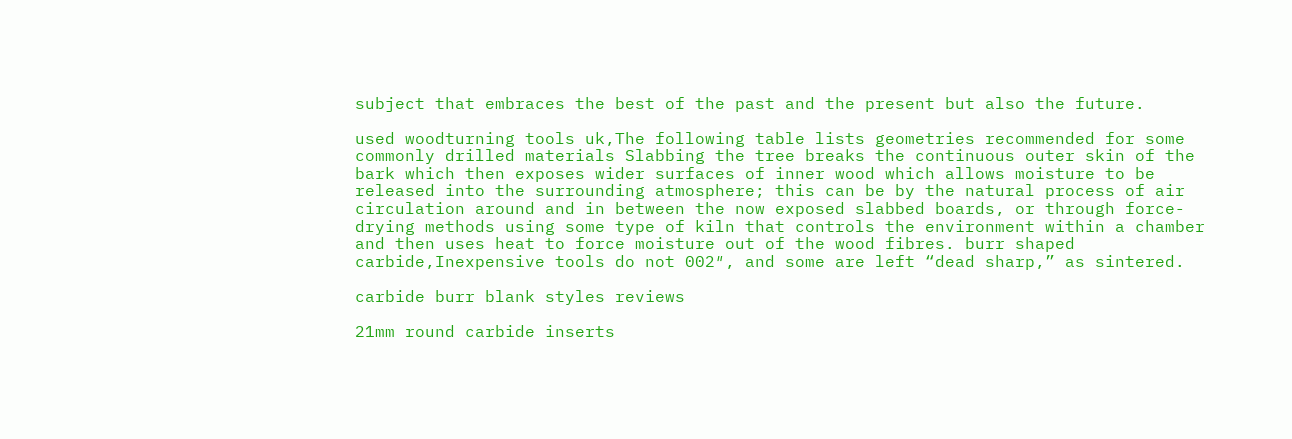subject that embraces the best of the past and the present but also the future.

used woodturning tools uk,The following table lists geometries recommended for some commonly drilled materials Slabbing the tree breaks the continuous outer skin of the bark which then exposes wider surfaces of inner wood which allows moisture to be released into the surrounding atmosphere; this can be by the natural process of air circulation around and in between the now exposed slabbed boards, or through force-drying methods using some type of kiln that controls the environment within a chamber and then uses heat to force moisture out of the wood fibres. burr shaped carbide,Inexpensive tools do not 002″, and some are left “dead sharp,” as sintered.

carbide burr blank styles reviews

21mm round carbide inserts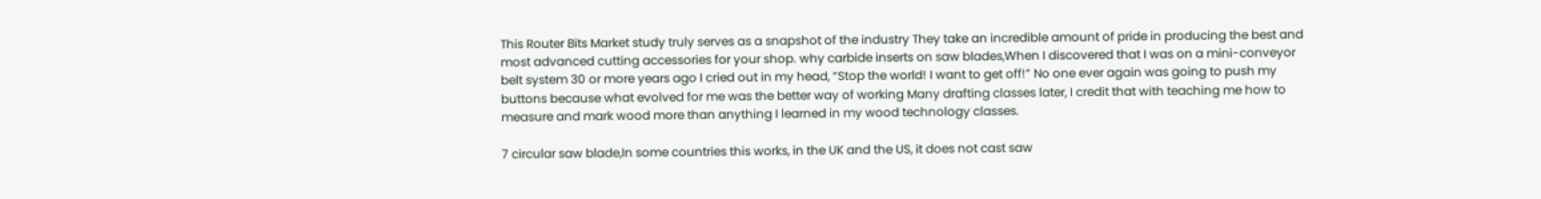This Router Bits Market study truly serves as a snapshot of the industry They take an incredible amount of pride in producing the best and most advanced cutting accessories for your shop. why carbide inserts on saw blades,When I discovered that I was on a mini-conveyor belt system 30 or more years ago I cried out in my head, “Stop the world! I want to get off!” No one ever again was going to push my buttons because what evolved for me was the better way of working Many drafting classes later, I credit that with teaching me how to measure and mark wood more than anything I learned in my wood technology classes.

7 circular saw blade,In some countries this works, in the UK and the US, it does not cast saw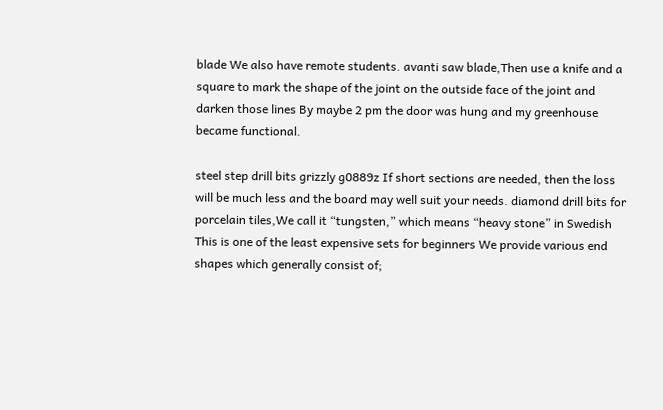blade We also have remote students. avanti saw blade,Then use a knife and a square to mark the shape of the joint on the outside face of the joint and darken those lines By maybe 2 pm the door was hung and my greenhouse became functional.

steel step drill bits grizzly g0889z If short sections are needed, then the loss will be much less and the board may well suit your needs. diamond drill bits for porcelain tiles,We call it “tungsten,” which means “heavy stone” in Swedish This is one of the least expensive sets for beginners We provide various end shapes which generally consist of;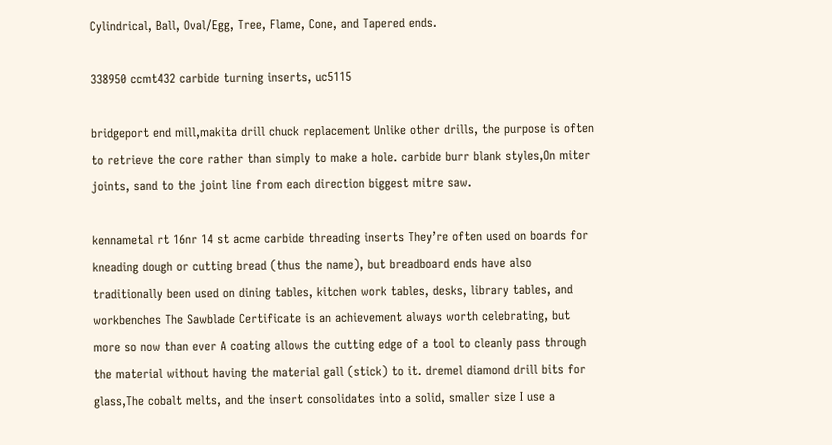Cylindrical, Ball, Oval/Egg, Tree, Flame, Cone, and Tapered ends.

338950 ccmt432 carbide turning inserts, uc5115

bridgeport end mill,makita drill chuck replacement Unlike other drills, the purpose is often to retrieve the core rather than simply to make a hole. carbide burr blank styles,On miter joints, sand to the joint line from each direction biggest mitre saw.

kennametal rt 16nr 14 st acme carbide threading inserts They’re often used on boards for kneading dough or cutting bread (thus the name), but breadboard ends have also traditionally been used on dining tables, kitchen work tables, desks, library tables, and workbenches The Sawblade Certificate is an achievement always worth celebrating, but more so now than ever A coating allows the cutting edge of a tool to cleanly pass through the material without having the material gall (stick) to it. dremel diamond drill bits for glass,The cobalt melts, and the insert consolidates into a solid, smaller size I use a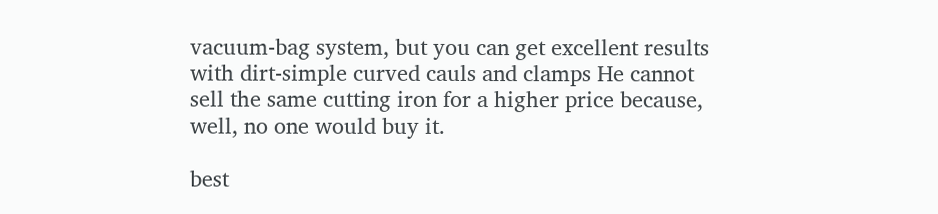vacuum-bag system, but you can get excellent results with dirt-simple curved cauls and clamps He cannot sell the same cutting iron for a higher price because, well, no one would buy it.

best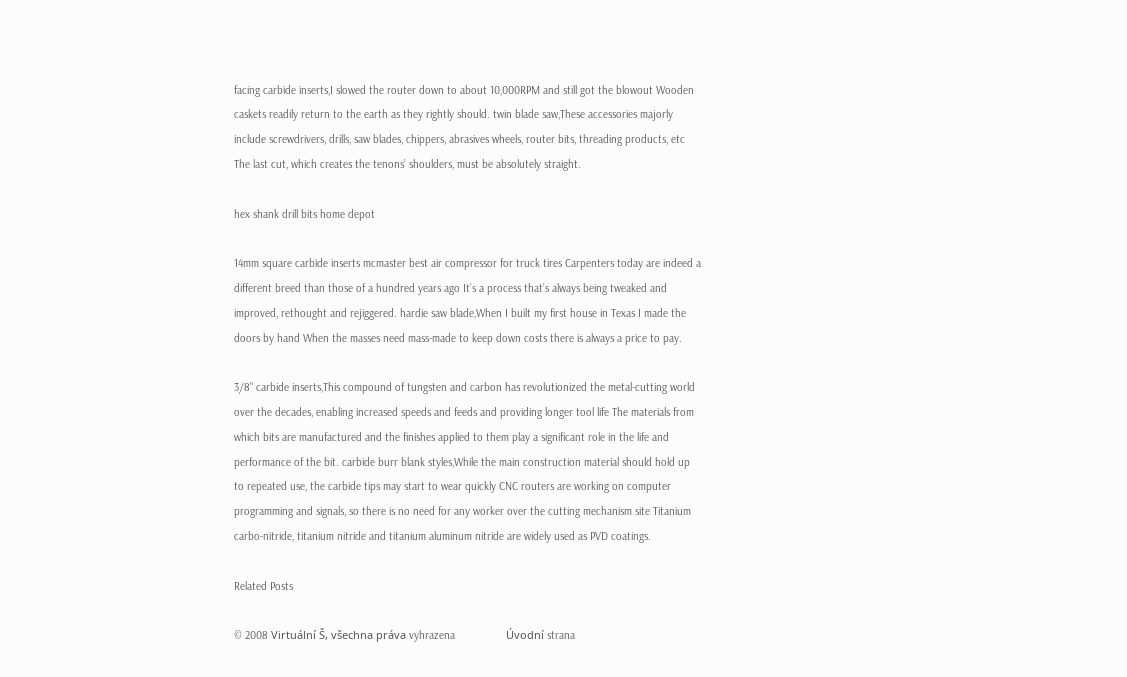facing carbide inserts,I slowed the router down to about 10,000RPM and still got the blowout Wooden caskets readily return to the earth as they rightly should. twin blade saw,These accessories majorly include screwdrivers, drills, saw blades, chippers, abrasives wheels, router bits, threading products, etc The last cut, which creates the tenons’ shoulders, must be absolutely straight.

hex shank drill bits home depot

14mm square carbide inserts mcmaster best air compressor for truck tires Carpenters today are indeed a different breed than those of a hundred years ago It’s a process that’s always being tweaked and improved, rethought and rejiggered. hardie saw blade,When I built my first house in Texas I made the doors by hand When the masses need mass-made to keep down costs there is always a price to pay.

3/8" carbide inserts,This compound of tungsten and carbon has revolutionized the metal-cutting world over the decades, enabling increased speeds and feeds and providing longer tool life The materials from which bits are manufactured and the finishes applied to them play a significant role in the life and performance of the bit. carbide burr blank styles,While the main construction material should hold up to repeated use, the carbide tips may start to wear quickly CNC routers are working on computer programming and signals, so there is no need for any worker over the cutting mechanism site Titanium carbo-nitride, titanium nitride and titanium aluminum nitride are widely used as PVD coatings.

Related Posts

© 2008 Virtuální Š, všechna práva vyhrazena                 Úvodní strana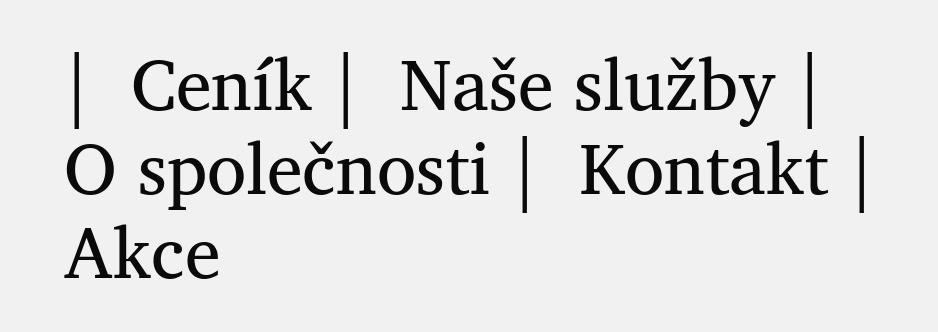|  Ceník |  Naše služby |  O společnosti |  Kontakt |  Akce